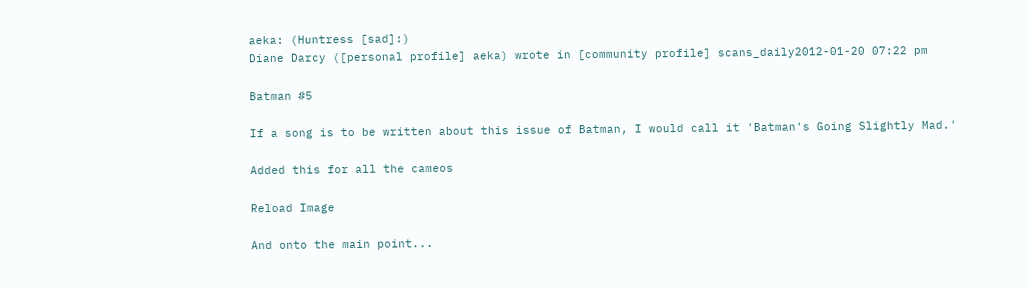aeka: (Huntress [sad]:)
Diane Darcy ([personal profile] aeka) wrote in [community profile] scans_daily2012-01-20 07:22 pm

Batman #5

If a song is to be written about this issue of Batman, I would call it 'Batman's Going Slightly Mad.'

Added this for all the cameos

Reload Image

And onto the main point...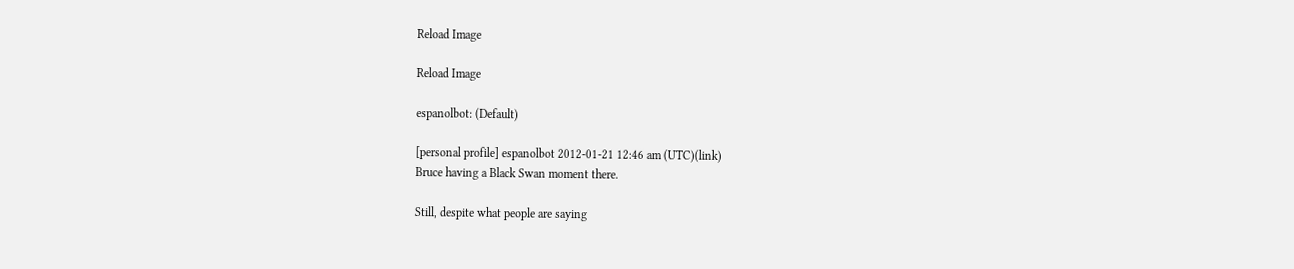Reload Image

Reload Image

espanolbot: (Default)

[personal profile] espanolbot 2012-01-21 12:46 am (UTC)(link)
Bruce having a Black Swan moment there.

Still, despite what people are saying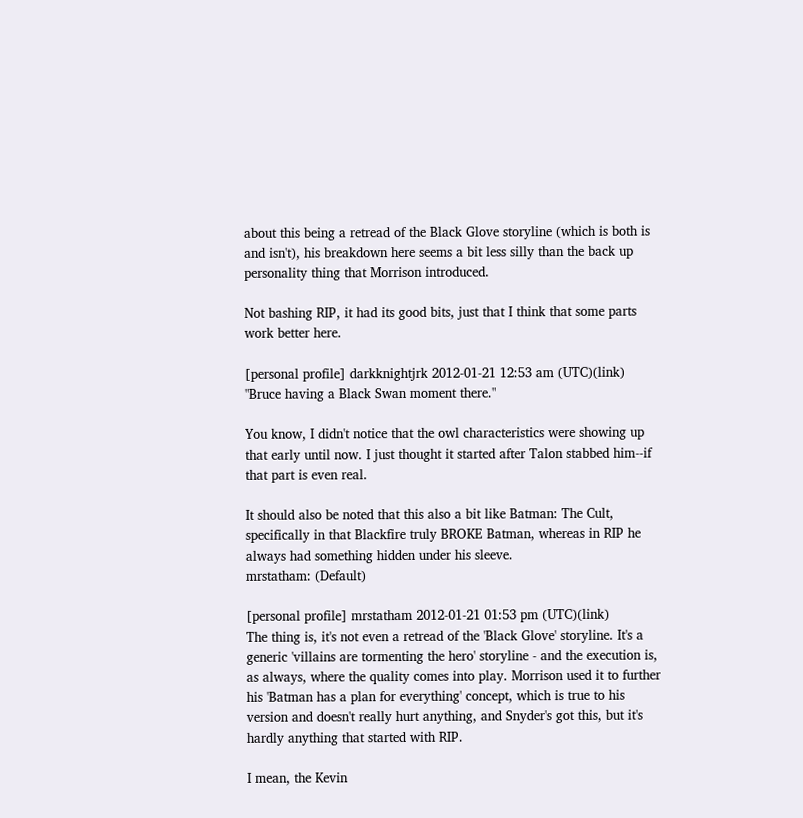about this being a retread of the Black Glove storyline (which is both is and isn't), his breakdown here seems a bit less silly than the back up personality thing that Morrison introduced.

Not bashing RIP, it had its good bits, just that I think that some parts work better here.

[personal profile] darkknightjrk 2012-01-21 12:53 am (UTC)(link)
"Bruce having a Black Swan moment there."

You know, I didn't notice that the owl characteristics were showing up that early until now. I just thought it started after Talon stabbed him--if that part is even real.

It should also be noted that this also a bit like Batman: The Cult, specifically in that Blackfire truly BROKE Batman, whereas in RIP he always had something hidden under his sleeve.
mrstatham: (Default)

[personal profile] mrstatham 2012-01-21 01:53 pm (UTC)(link)
The thing is, it's not even a retread of the 'Black Glove' storyline. It's a generic 'villains are tormenting the hero' storyline - and the execution is, as always, where the quality comes into play. Morrison used it to further his 'Batman has a plan for everything' concept, which is true to his version and doesn't really hurt anything, and Snyder's got this, but it's hardly anything that started with RIP.

I mean, the Kevin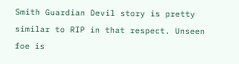Smith Guardian Devil story is pretty similar to RIP in that respect. Unseen foe is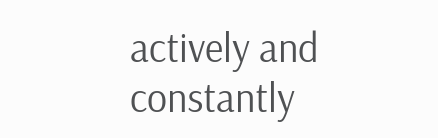actively and constantly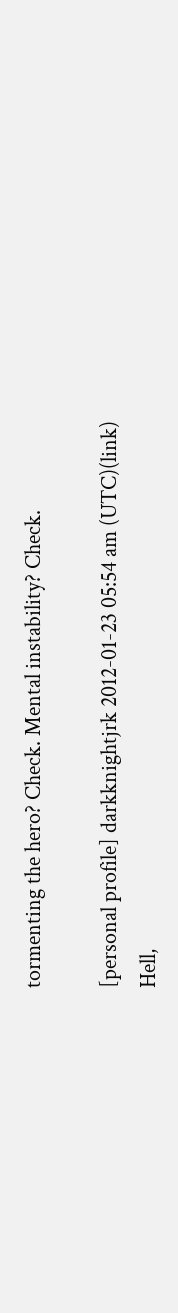tormenting the hero? Check. Mental instability? Check.

[personal profile] darkknightjrk 2012-01-23 05:54 am (UTC)(link)
Hell,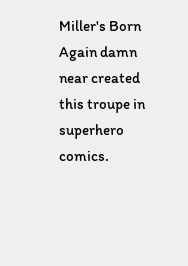Miller's Born Again damn near created this troupe in superhero comics.